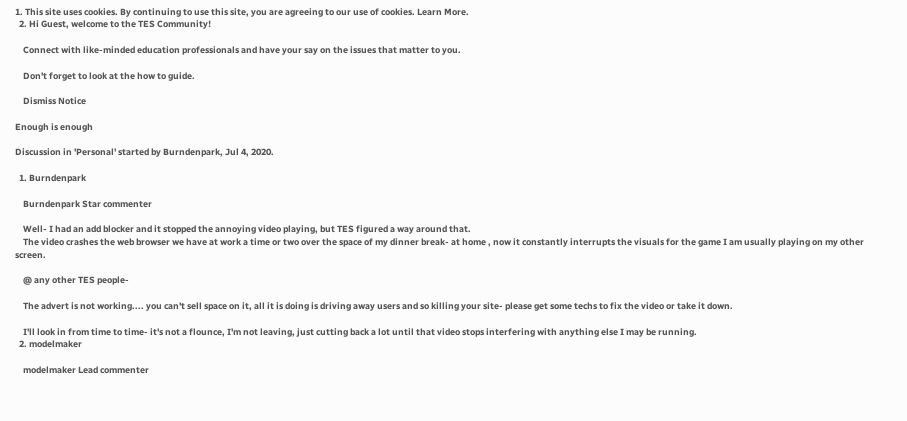1. This site uses cookies. By continuing to use this site, you are agreeing to our use of cookies. Learn More.
  2. Hi Guest, welcome to the TES Community!

    Connect with like-minded education professionals and have your say on the issues that matter to you.

    Don't forget to look at the how to guide.

    Dismiss Notice

Enough is enough

Discussion in 'Personal' started by Burndenpark, Jul 4, 2020.

  1. Burndenpark

    Burndenpark Star commenter

    Well- I had an add blocker and it stopped the annoying video playing, but TES figured a way around that.
    The video crashes the web browser we have at work a time or two over the space of my dinner break- at home , now it constantly interrupts the visuals for the game I am usually playing on my other screen.

    @ any other TES people-

    The advert is not working.... you can't sell space on it, all it is doing is driving away users and so killing your site- please get some techs to fix the video or take it down.

    I'll look in from time to time- it's not a flounce, I'm not leaving, just cutting back a lot until that video stops interfering with anything else I may be running.
  2. modelmaker

    modelmaker Lead commenter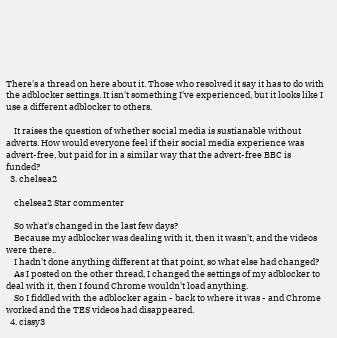There's a thread on here about it. Those who resolved it say it has to do with the adblocker settings. It isn't something I've experienced, but it looks like I use a different adblocker to others.

    It raises the question of whether social media is sustianable without adverts. How would everyone feel if their social media experience was advert-free, but paid for in a similar way that the advert-free BBC is funded?
  3. chelsea2

    chelsea2 Star commenter

    So what's changed in the last few days?
    Because my adblocker was dealing with it, then it wasn't, and the videos were there..
    I hadn't done anything different at that point, so what else had changed?
    As I posted on the other thread, I changed the settings of my adblocker to deal with it, then I found Chrome wouldn't load anything.
    So I fiddled with the adblocker again - back to where it was - and Chrome worked and the TES videos had disappeared.
  4. cissy3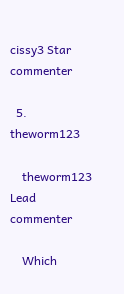cissy3 Star commenter

  5. theworm123

    theworm123 Lead commenter

    Which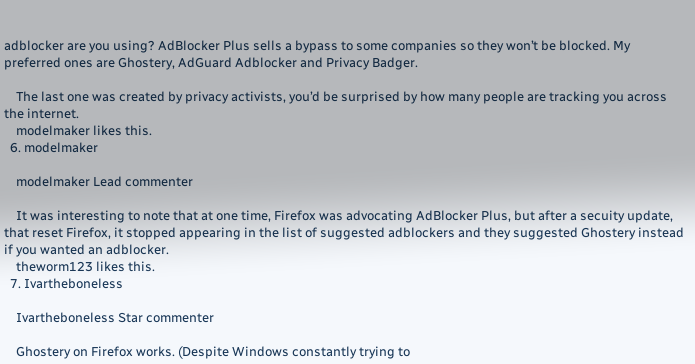adblocker are you using? AdBlocker Plus sells a bypass to some companies so they won’t be blocked. My preferred ones are Ghostery, AdGuard Adblocker and Privacy Badger.

    The last one was created by privacy activists, you’d be surprised by how many people are tracking you across the internet.
    modelmaker likes this.
  6. modelmaker

    modelmaker Lead commenter

    It was interesting to note that at one time, Firefox was advocating AdBlocker Plus, but after a secuity update, that reset Firefox, it stopped appearing in the list of suggested adblockers and they suggested Ghostery instead if you wanted an adblocker.
    theworm123 likes this.
  7. Ivartheboneless

    Ivartheboneless Star commenter

    Ghostery on Firefox works. (Despite Windows constantly trying to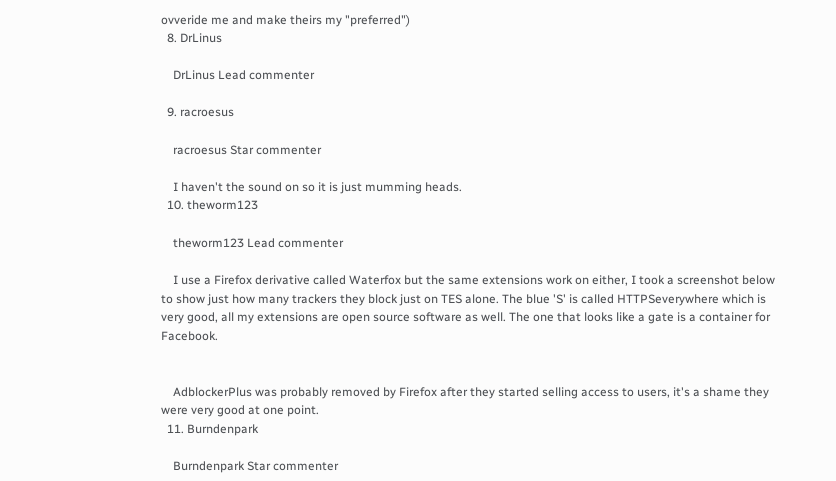ovveride me and make theirs my "preferred")
  8. DrLinus

    DrLinus Lead commenter

  9. racroesus

    racroesus Star commenter

    I haven't the sound on so it is just mumming heads.
  10. theworm123

    theworm123 Lead commenter

    I use a Firefox derivative called Waterfox but the same extensions work on either, I took a screenshot below to show just how many trackers they block just on TES alone. The blue 'S' is called HTTPSeverywhere which is very good, all my extensions are open source software as well. The one that looks like a gate is a container for Facebook.


    AdblockerPlus was probably removed by Firefox after they started selling access to users, it's a shame they were very good at one point.
  11. Burndenpark

    Burndenpark Star commenter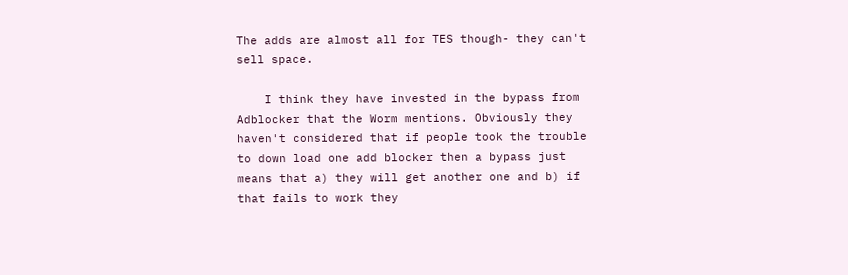The adds are almost all for TES though- they can't sell space.

    I think they have invested in the bypass from Adblocker that the Worm mentions. Obviously they haven't considered that if people took the trouble to down load one add blocker then a bypass just means that a) they will get another one and b) if that fails to work they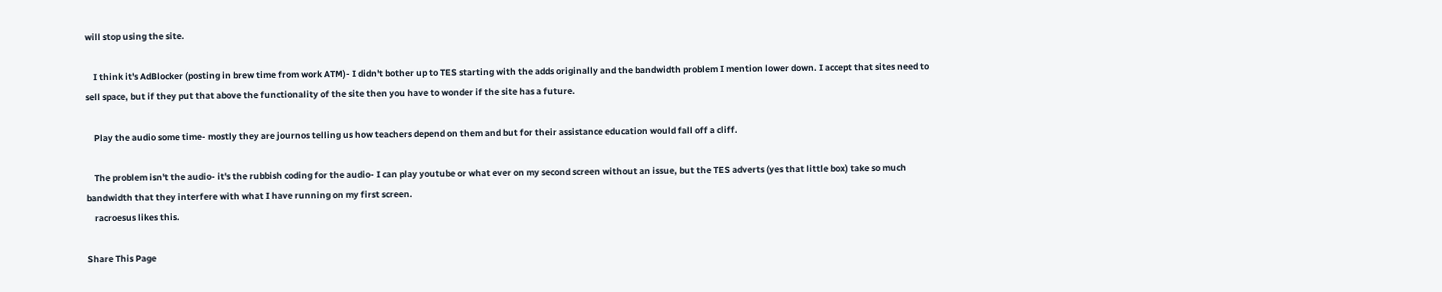will stop using the site.

    I think it's AdBlocker (posting in brew time from work ATM)- I didn't bother up to TES starting with the adds originally and the bandwidth problem I mention lower down. I accept that sites need to sell space, but if they put that above the functionality of the site then you have to wonder if the site has a future.

    Play the audio some time- mostly they are journos telling us how teachers depend on them and but for their assistance education would fall off a cliff.

    The problem isn't the audio- it's the rubbish coding for the audio- I can play youtube or what ever on my second screen without an issue, but the TES adverts (yes that little box) take so much bandwidth that they interfere with what I have running on my first screen.
    racroesus likes this.

Share This Page